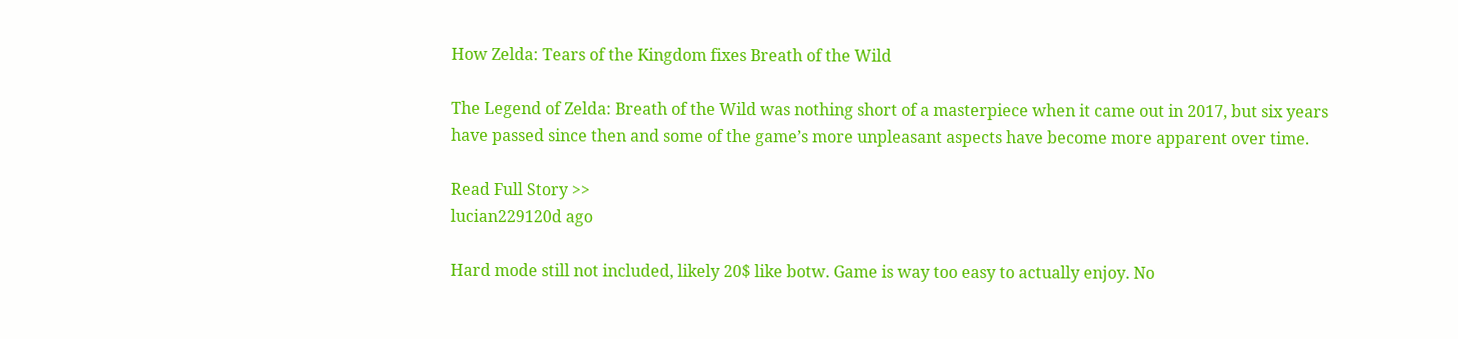How Zelda: Tears of the Kingdom fixes Breath of the Wild

The Legend of Zelda: Breath of the Wild was nothing short of a masterpiece when it came out in 2017, but six years have passed since then and some of the game’s more unpleasant aspects have become more apparent over time.

Read Full Story >>
lucian229120d ago

Hard mode still not included, likely 20$ like botw. Game is way too easy to actually enjoy. No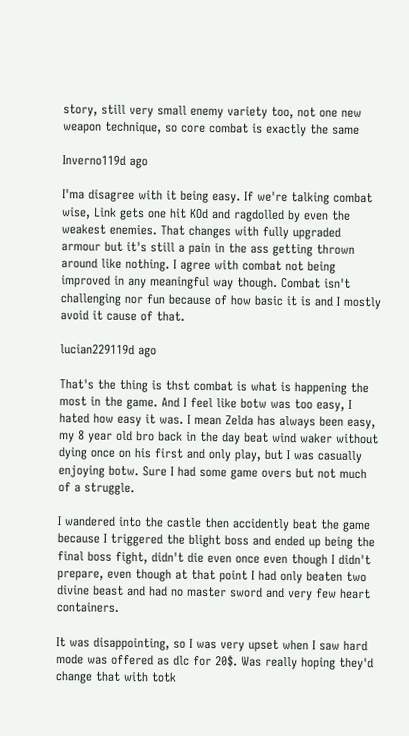story, still very small enemy variety too, not one new weapon technique, so core combat is exactly the same

Inverno119d ago

I'ma disagree with it being easy. If we're talking combat wise, Link gets one hit KOd and ragdolled by even the weakest enemies. That changes with fully upgraded armour but it's still a pain in the ass getting thrown around like nothing. I agree with combat not being improved in any meaningful way though. Combat isn't challenging nor fun because of how basic it is and I mostly avoid it cause of that.

lucian229119d ago

That's the thing is thst combat is what is happening the most in the game. And I feel like botw was too easy, I hated how easy it was. I mean Zelda has always been easy, my 8 year old bro back in the day beat wind waker without dying once on his first and only play, but I was casually enjoying botw. Sure I had some game overs but not much of a struggle.

I wandered into the castle then accidently beat the game because I triggered the blight boss and ended up being the final boss fight, didn't die even once even though I didn't prepare, even though at that point I had only beaten two divine beast and had no master sword and very few heart containers.

It was disappointing, so I was very upset when I saw hard mode was offered as dlc for 20$. Was really hoping they'd change that with totk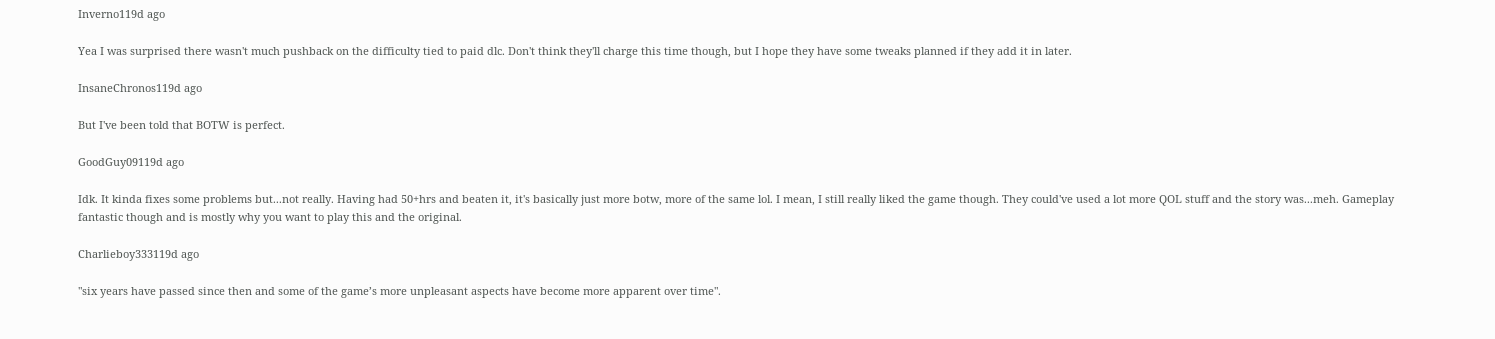Inverno119d ago

Yea I was surprised there wasn't much pushback on the difficulty tied to paid dlc. Don't think they'll charge this time though, but I hope they have some tweaks planned if they add it in later.

InsaneChronos119d ago

But I've been told that BOTW is perfect.

GoodGuy09119d ago

Idk. It kinda fixes some problems but...not really. Having had 50+hrs and beaten it, it's basically just more botw, more of the same lol. I mean, I still really liked the game though. They could've used a lot more QOL stuff and the story was...meh. Gameplay fantastic though and is mostly why you want to play this and the original.

Charlieboy333119d ago

"six years have passed since then and some of the game’s more unpleasant aspects have become more apparent over time".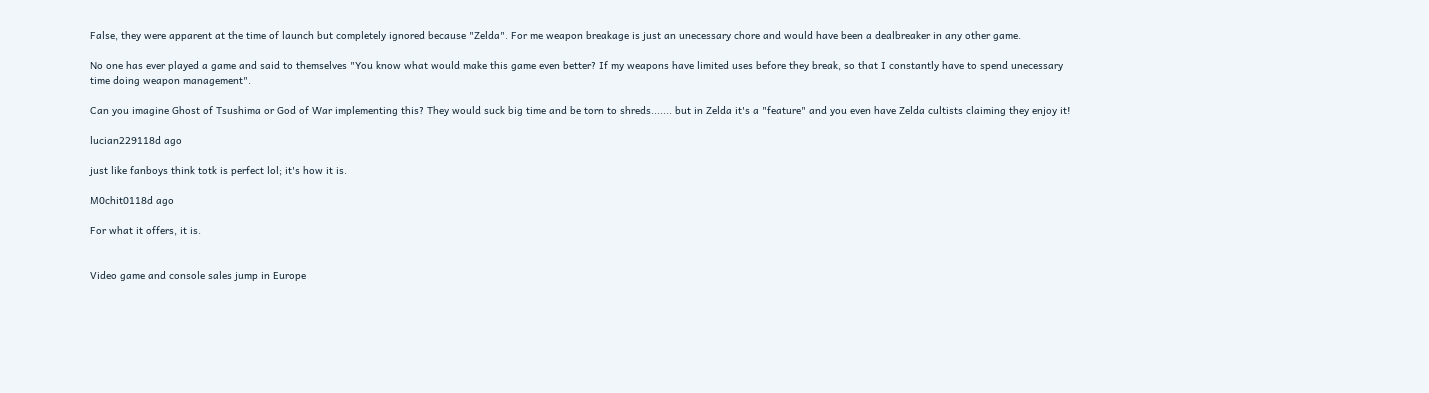False, they were apparent at the time of launch but completely ignored because "Zelda". For me weapon breakage is just an unecessary chore and would have been a dealbreaker in any other game.

No one has ever played a game and said to themselves "You know what would make this game even better? If my weapons have limited uses before they break, so that I constantly have to spend unecessary time doing weapon management".

Can you imagine Ghost of Tsushima or God of War implementing this? They would suck big time and be torn to shreds....... but in Zelda it's a "feature" and you even have Zelda cultists claiming they enjoy it!

lucian229118d ago

just like fanboys think totk is perfect lol; it's how it is.

M0chit0118d ago

For what it offers, it is.


Video game and console sales jump in Europe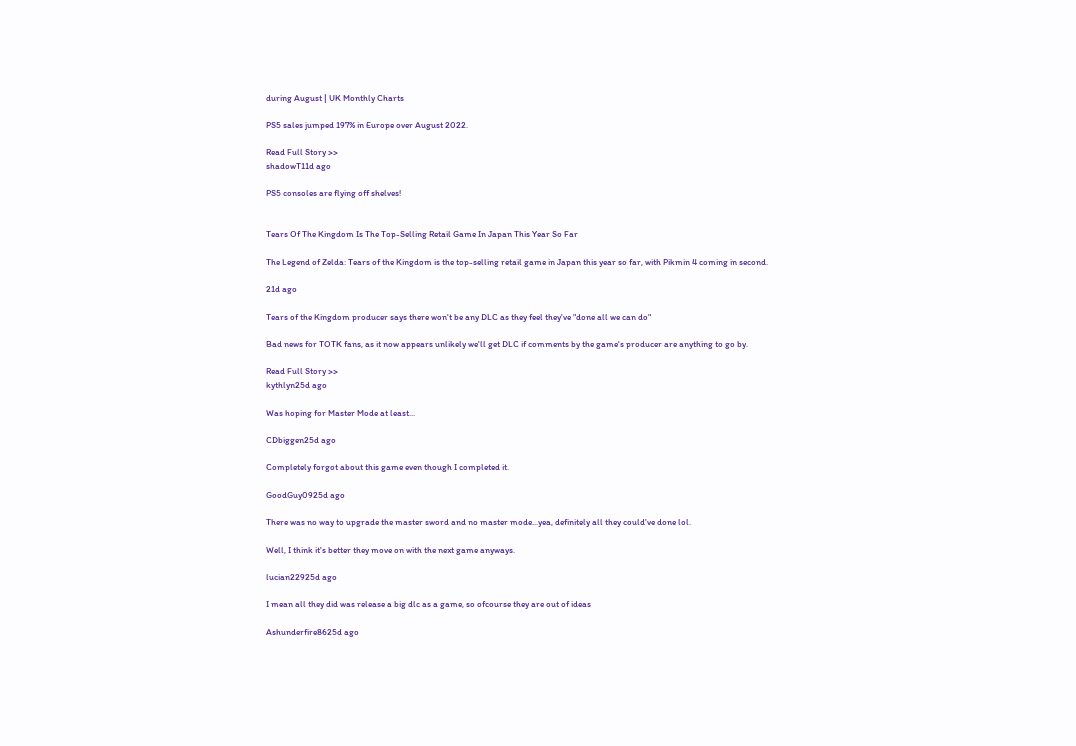during August | UK Monthly Charts

PS5 sales jumped 197% in Europe over August 2022.

Read Full Story >>
shadowT11d ago

PS5 consoles are flying off shelves!


Tears Of The Kingdom Is The Top-Selling Retail Game In Japan This Year So Far

The Legend of Zelda: Tears of the Kingdom is the top-selling retail game in Japan this year so far, with Pikmin 4 coming in second.

21d ago

Tears of the Kingdom producer says there won't be any DLC as they feel they've "done all we can do"

Bad news for TOTK fans, as it now appears unlikely we'll get DLC if comments by the game's producer are anything to go by.

Read Full Story >>
kythlyn25d ago

Was hoping for Master Mode at least...

CDbiggen25d ago

Completely forgot about this game even though I completed it.

GoodGuy0925d ago

There was no way to upgrade the master sword and no master mode...yea, definitely all they could've done lol.

Well, I think it's better they move on with the next game anyways.

lucian22925d ago

I mean all they did was release a big dlc as a game, so ofcourse they are out of ideas

Ashunderfire8625d ago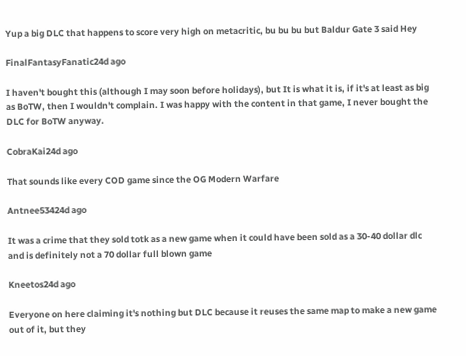Yup a big DLC that happens to score very high on metacritic, bu bu bu but Baldur Gate 3 said Hey

FinalFantasyFanatic24d ago

I haven't bought this (although I may soon before holidays), but It is what it is, if it's at least as big as BoTW, then I wouldn't complain. I was happy with the content in that game, I never bought the DLC for BoTW anyway.

CobraKai24d ago

That sounds like every COD game since the OG Modern Warfare

Antnee53424d ago

It was a crime that they sold totk as a new game when it could have been sold as a 30-40 dollar dlc and is definitely not a 70 dollar full blown game

Kneetos24d ago

Everyone on here claiming it's nothing but DLC because it reuses the same map to make a new game out of it, but they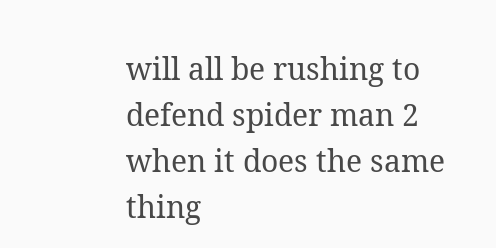will all be rushing to defend spider man 2 when it does the same thing